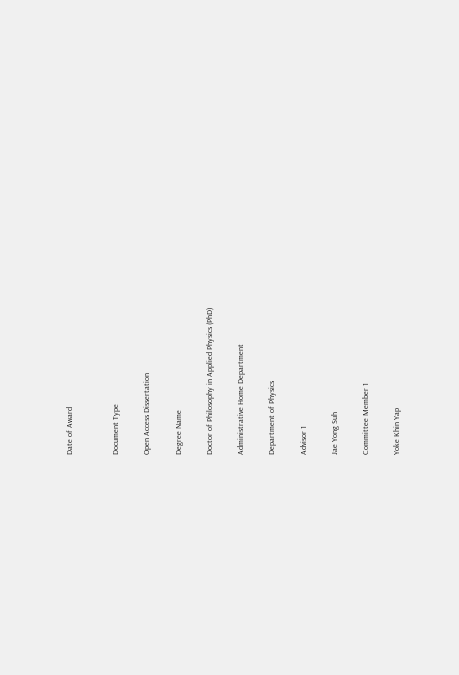Date of Award


Document Type

Open Access Dissertation

Degree Name

Doctor of Philosophy in Applied Physics (PhD)

Administrative Home Department

Department of Physics

Advisor 1

Jae Yong Suh

Committee Member 1

Yoke Khin Yap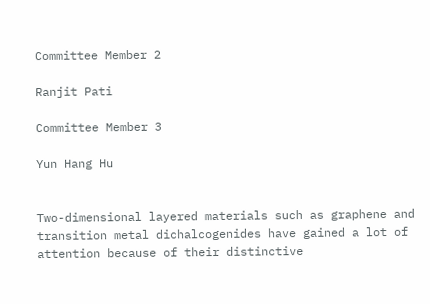Committee Member 2

Ranjit Pati

Committee Member 3

Yun Hang Hu


Two-dimensional layered materials such as graphene and transition metal dichalcogenides have gained a lot of attention because of their distinctive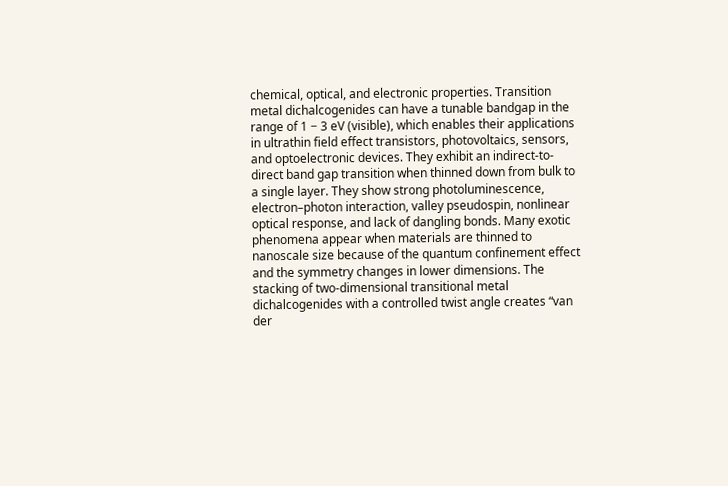chemical, optical, and electronic properties. Transition metal dichalcogenides can have a tunable bandgap in the range of 1 − 3 eV (visible), which enables their applications in ultrathin field effect transistors, photovoltaics, sensors, and optoelectronic devices. They exhibit an indirect-to-direct band gap transition when thinned down from bulk to a single layer. They show strong photoluminescence, electron–photon interaction, valley pseudospin, nonlinear optical response, and lack of dangling bonds. Many exotic phenomena appear when materials are thinned to nanoscale size because of the quantum confinement effect and the symmetry changes in lower dimensions. The stacking of two-dimensional transitional metal dichalcogenides with a controlled twist angle creates “van der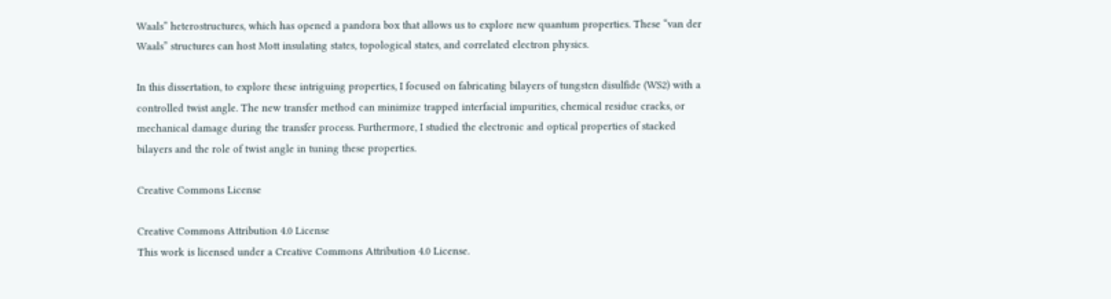Waals” heterostructures, which has opened a pandora box that allows us to explore new quantum properties. These “van der Waals” structures can host Mott insulating states, topological states, and correlated electron physics.

In this dissertation, to explore these intriguing properties, I focused on fabricating bilayers of tungsten disulfide (WS2) with a controlled twist angle. The new transfer method can minimize trapped interfacial impurities, chemical residue cracks, or mechanical damage during the transfer process. Furthermore, I studied the electronic and optical properties of stacked bilayers and the role of twist angle in tuning these properties.

Creative Commons License

Creative Commons Attribution 4.0 License
This work is licensed under a Creative Commons Attribution 4.0 License.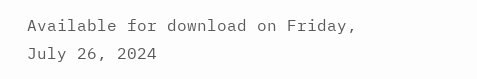Available for download on Friday, July 26, 2024